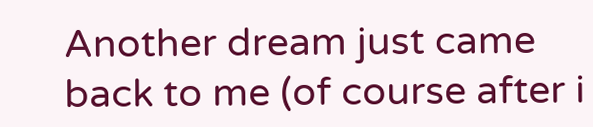Another dream just came back to me (of course after i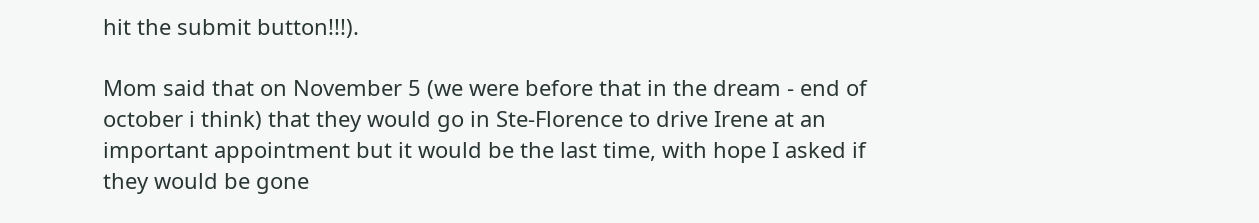hit the submit button!!!).

Mom said that on November 5 (we were before that in the dream - end of october i think) that they would go in Ste-Florence to drive Irene at an important appointment but it would be the last time, with hope I asked if they would be gone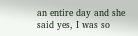an entire day and she said yes, I was so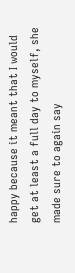happy because it meant that I would get at least a full day to myself, she made sure to again say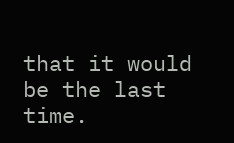that it would be the last time.